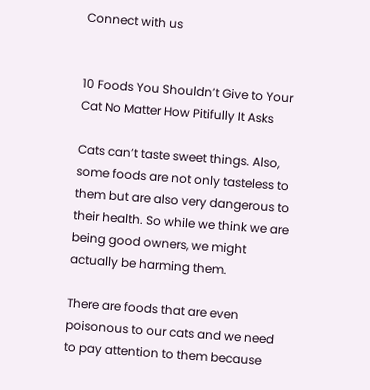Connect with us


10 Foods You Shouldn’t Give to Your Cat No Matter How Pitifully It Asks

Cats can’t taste sweet things. Also, some foods are not only tasteless to them but are also very dangerous to their health. So while we think we are being good owners, we might actually be harming them.

There are foods that are even poisonous to our cats and we need to pay attention to them because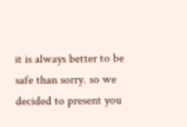it is always better to be safe than sorry. so we decided to present you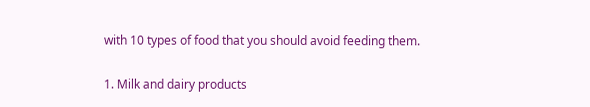with 10 types of food that you should avoid feeding them.

1. Milk and dairy products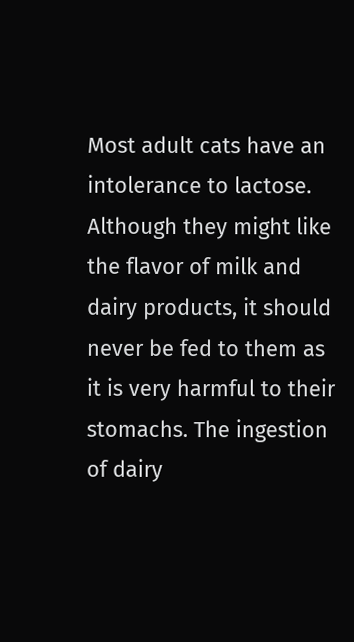Most adult cats have an intolerance to lactose. Although they might like the flavor of milk and dairy products, it should never be fed to them as it is very harmful to their stomachs. The ingestion of dairy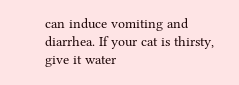can induce vomiting and diarrhea. If your cat is thirsty, give it water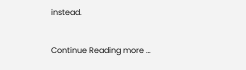instead.

Continue Reading more …